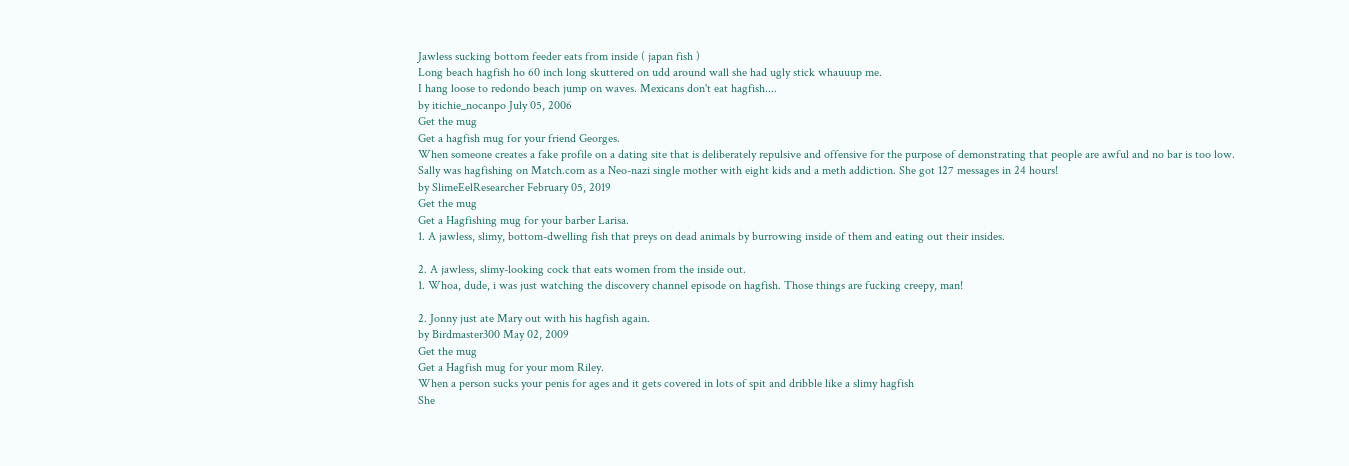Jawless sucking bottom feeder eats from inside ( japan fish )
Long beach hagfish ho 60 inch long skuttered on udd around wall she had ugly stick whauuup me.
I hang loose to redondo beach jump on waves. Mexicans don't eat hagfish....
by itichie_nocanpo July 05, 2006
Get the mug
Get a hagfish mug for your friend Georges.
When someone creates a fake profile on a dating site that is deliberately repulsive and offensive for the purpose of demonstrating that people are awful and no bar is too low.
Sally was hagfishing on Match.com as a Neo-nazi single mother with eight kids and a meth addiction. She got 127 messages in 24 hours!
by SlimeEelResearcher February 05, 2019
Get the mug
Get a Hagfishing mug for your barber Larisa.
1. A jawless, slimy, bottom-dwelling fish that preys on dead animals by burrowing inside of them and eating out their insides.

2. A jawless, slimy-looking cock that eats women from the inside out.
1. Whoa, dude, i was just watching the discovery channel episode on hagfish. Those things are fucking creepy, man!

2. Jonny just ate Mary out with his hagfish again.
by Birdmaster300 May 02, 2009
Get the mug
Get a Hagfish mug for your mom Riley.
When a person sucks your penis for ages and it gets covered in lots of spit and dribble like a slimy hagfish
She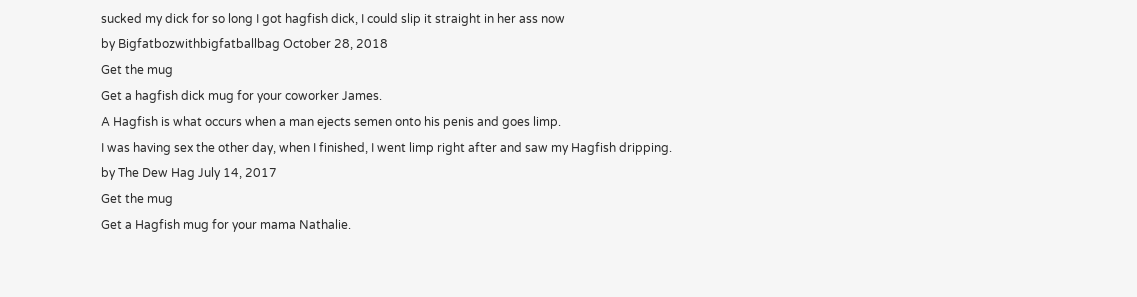sucked my dick for so long I got hagfish dick, I could slip it straight in her ass now
by Bigfatbozwithbigfatballbag October 28, 2018
Get the mug
Get a hagfish dick mug for your coworker James.
A Hagfish is what occurs when a man ejects semen onto his penis and goes limp.
I was having sex the other day, when I finished, I went limp right after and saw my Hagfish dripping.
by The Dew Hag July 14, 2017
Get the mug
Get a Hagfish mug for your mama Nathalie.